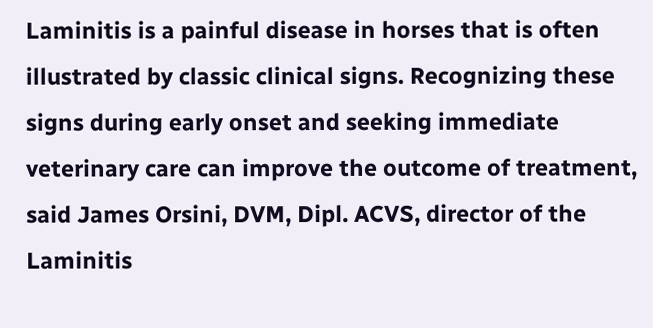Laminitis is a painful disease in horses that is often illustrated by classic clinical signs. Recognizing these signs during early onset and seeking immediate veterinary care can improve the outcome of treatment, said James Orsini, DVM, Dipl. ACVS, director of the Laminitis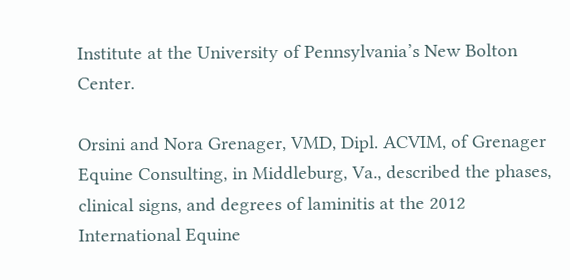Institute at the University of Pennsylvania’s New Bolton Center.

Orsini and Nora Grenager, VMD, Dipl. ACVIM, of Grenager Equine Consulting, in Middleburg, Va., described the phases, clinical signs, and degrees of laminitis at the 2012 International Equine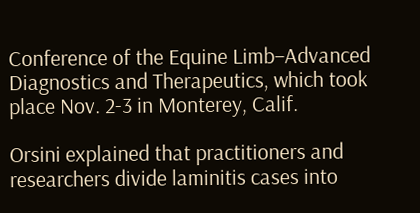Conference of the Equine Limb–Advanced Diagnostics and Therapeutics, which took place Nov. 2-3 in Monterey, Calif.

Orsini explained that practitioners and researchers divide laminitis cases into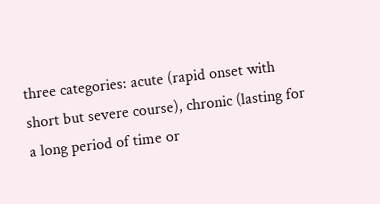three categories: acute (rapid onset with short but severe course), chronic (lasting for a long period of time or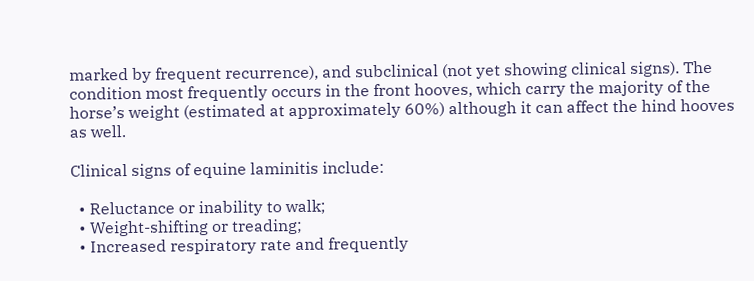marked by frequent recurrence), and subclinical (not yet showing clinical signs). The condition most frequently occurs in the front hooves, which carry the majority of the horse’s weight (estimated at approximately 60%) although it can affect the hind hooves as well.

Clinical signs of equine laminitis include:

  • Reluctance or inability to walk;
  • Weight-shifting or treading;
  • Increased respiratory rate and frequently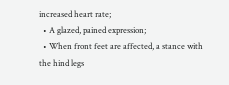increased heart rate;
  • A glazed, pained expression;
  • When front feet are affected, a stance with the hind legs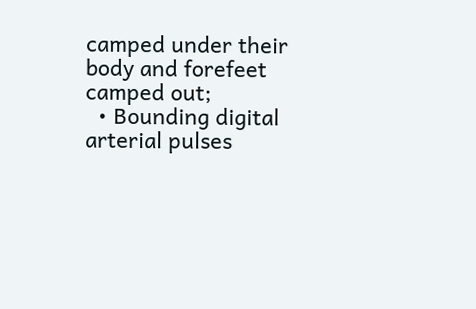camped under their body and forefeet camped out;
  • Bounding digital arterial pulses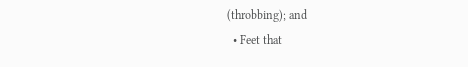(throbbing); and
  • Feet that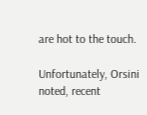are hot to the touch.

Unfortunately, Orsini noted, recent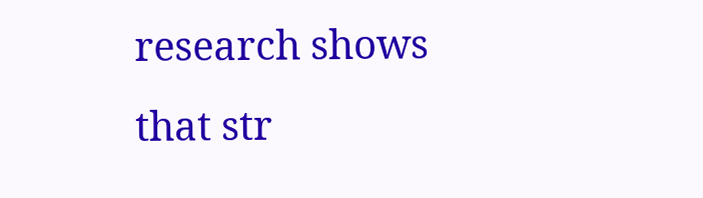research shows that str